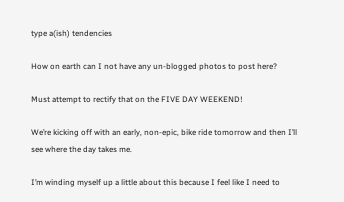type a(ish) tendencies

How on earth can I not have any un-blogged photos to post here?

Must attempt to rectify that on the FIVE DAY WEEKEND!

We’re kicking off with an early, non-epic, bike ride tomorrow and then I’ll see where the day takes me.

I’m winding myself up a little about this because I feel like I need to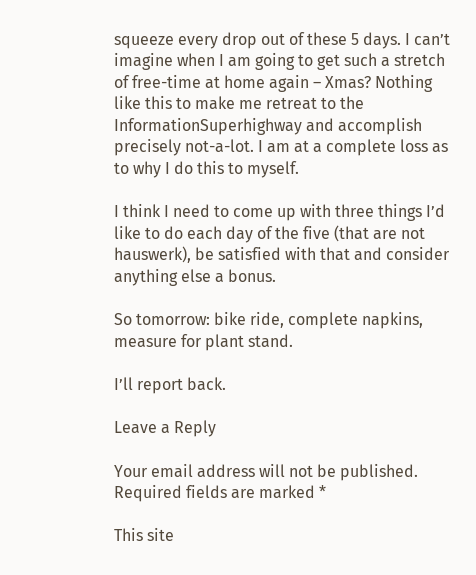squeeze every drop out of these 5 days. I can’t imagine when I am going to get such a stretch of free-time at home again – Xmas? Nothing like this to make me retreat to the InformationSuperhighway and accomplish precisely not-a-lot. I am at a complete loss as to why I do this to myself.

I think I need to come up with three things I’d like to do each day of the five (that are not hauswerk), be satisfied with that and consider anything else a bonus.

So tomorrow: bike ride, complete napkins, measure for plant stand.

I’ll report back.

Leave a Reply

Your email address will not be published. Required fields are marked *

This site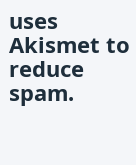uses Akismet to reduce spam.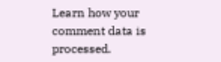Learn how your comment data is processed.